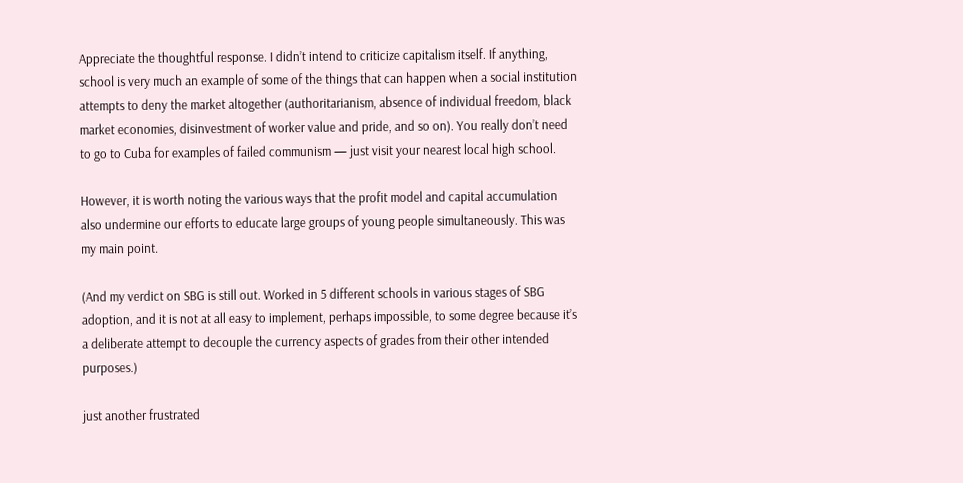Appreciate the thoughtful response. I didn’t intend to criticize capitalism itself. If anything, school is very much an example of some of the things that can happen when a social institution attempts to deny the market altogether (authoritarianism, absence of individual freedom, black market economies, disinvestment of worker value and pride, and so on). You really don’t need to go to Cuba for examples of failed communism — just visit your nearest local high school.

However, it is worth noting the various ways that the profit model and capital accumulation also undermine our efforts to educate large groups of young people simultaneously. This was my main point.

(And my verdict on SBG is still out. Worked in 5 different schools in various stages of SBG adoption, and it is not at all easy to implement, perhaps impossible, to some degree because it’s a deliberate attempt to decouple the currency aspects of grades from their other intended purposes.)

just another frustrated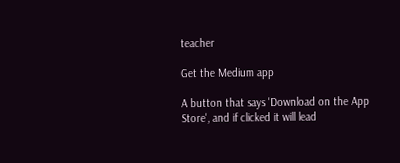teacher

Get the Medium app

A button that says 'Download on the App Store', and if clicked it will lead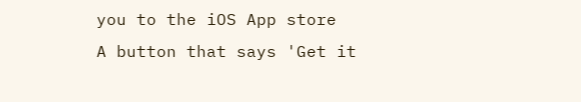you to the iOS App store
A button that says 'Get it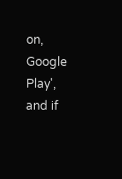on, Google Play', and if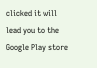clicked it will lead you to the Google Play store